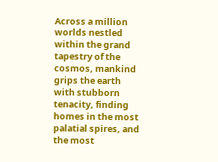Across a million worlds nestled within the grand tapestry of the cosmos, mankind grips the earth with stubborn tenacity, finding homes in the most palatial spires, and the most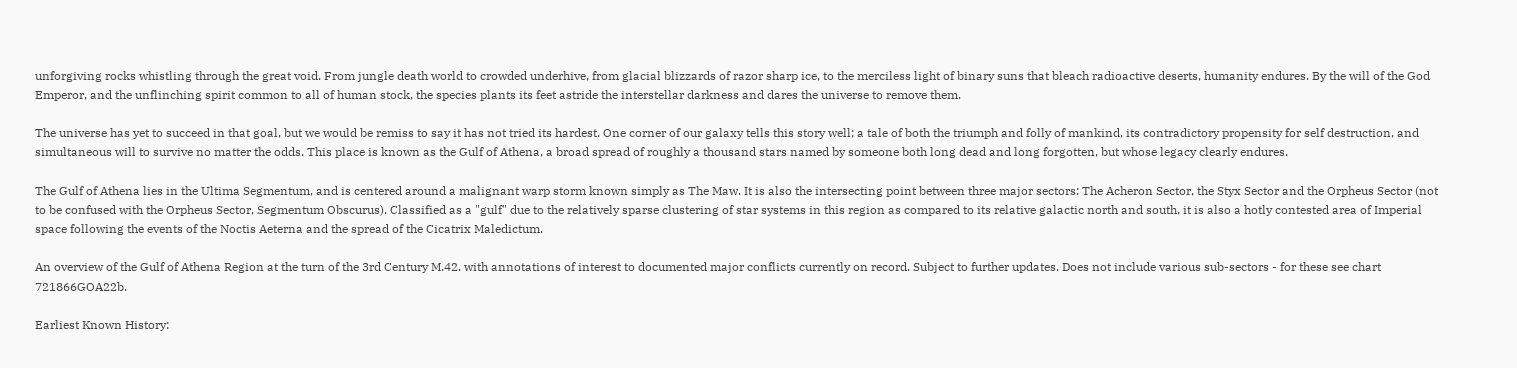unforgiving rocks whistling through the great void. From jungle death world to crowded underhive, from glacial blizzards of razor sharp ice, to the merciless light of binary suns that bleach radioactive deserts, humanity endures. By the will of the God Emperor, and the unflinching spirit common to all of human stock, the species plants its feet astride the interstellar darkness and dares the universe to remove them.

The universe has yet to succeed in that goal, but we would be remiss to say it has not tried its hardest. One corner of our galaxy tells this story well; a tale of both the triumph and folly of mankind, its contradictory propensity for self destruction, and simultaneous will to survive no matter the odds. This place is known as the Gulf of Athena, a broad spread of roughly a thousand stars named by someone both long dead and long forgotten, but whose legacy clearly endures.

The Gulf of Athena lies in the Ultima Segmentum, and is centered around a malignant warp storm known simply as The Maw. It is also the intersecting point between three major sectors: The Acheron Sector, the Styx Sector and the Orpheus Sector (not to be confused with the Orpheus Sector, Segmentum Obscurus). Classified as a "gulf" due to the relatively sparse clustering of star systems in this region as compared to its relative galactic north and south, it is also a hotly contested area of Imperial space following the events of the Noctis Aeterna and the spread of the Cicatrix Maledictum.

An overview of the Gulf of Athena Region at the turn of the 3rd Century M.42. with annotations of interest to documented major conflicts currently on record. Subject to further updates. Does not include various sub-sectors - for these see chart 721866GOA22b.

Earliest Known History: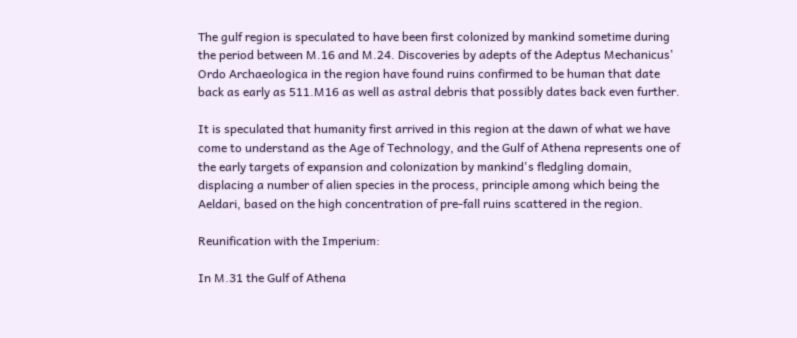The gulf region is speculated to have been first colonized by mankind sometime during the period between M.16 and M.24. Discoveries by adepts of the Adeptus Mechanicus' Ordo Archaeologica in the region have found ruins confirmed to be human that date back as early as 511.M16 as well as astral debris that possibly dates back even further.

It is speculated that humanity first arrived in this region at the dawn of what we have come to understand as the Age of Technology, and the Gulf of Athena represents one of the early targets of expansion and colonization by mankind's fledgling domain, displacing a number of alien species in the process, principle among which being the Aeldari, based on the high concentration of pre-fall ruins scattered in the region.

Reunification with the Imperium:

In M.31 the Gulf of Athena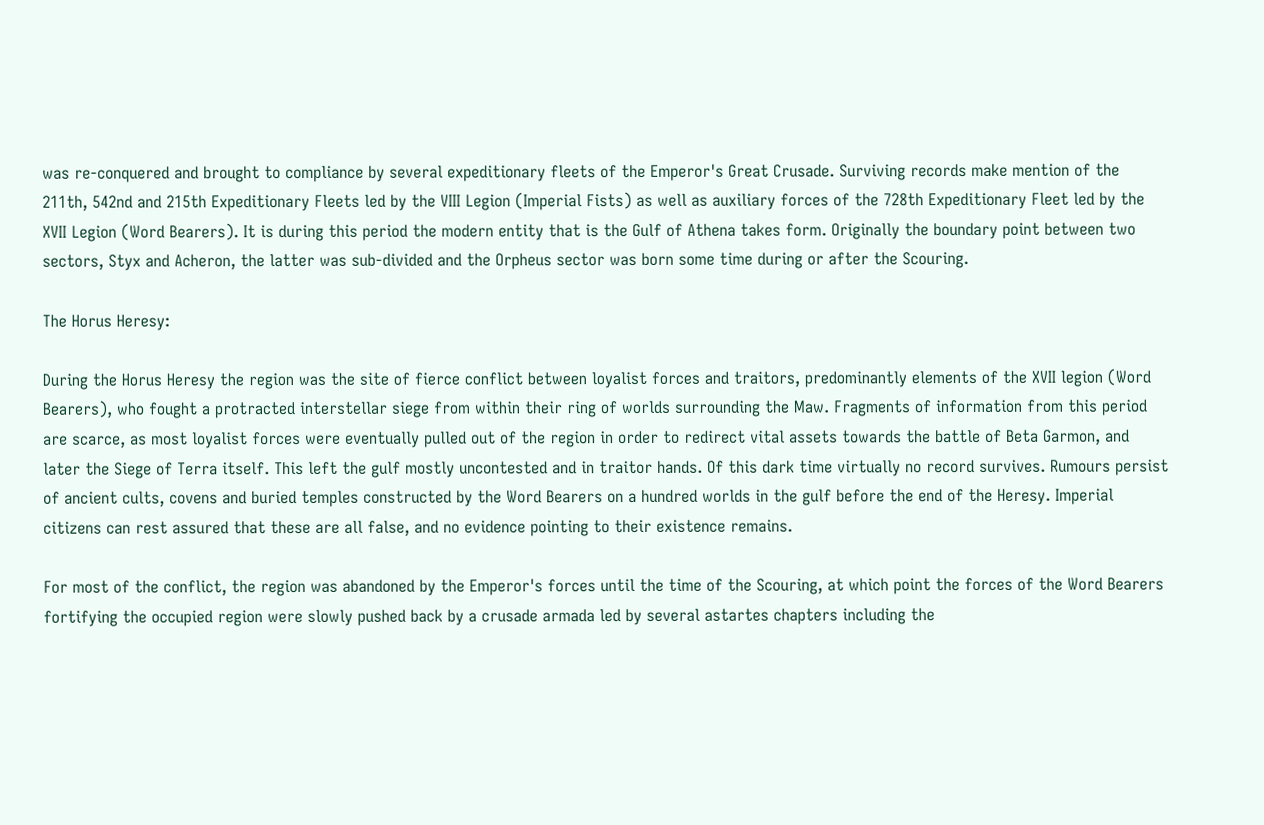was re-conquered and brought to compliance by several expeditionary fleets of the Emperor's Great Crusade. Surviving records make mention of the 211th, 542nd and 215th Expeditionary Fleets led by the VIII Legion (Imperial Fists) as well as auxiliary forces of the 728th Expeditionary Fleet led by the XVII Legion (Word Bearers). It is during this period the modern entity that is the Gulf of Athena takes form. Originally the boundary point between two sectors, Styx and Acheron, the latter was sub-divided and the Orpheus sector was born some time during or after the Scouring.

The Horus Heresy:

During the Horus Heresy the region was the site of fierce conflict between loyalist forces and traitors, predominantly elements of the XVII legion (Word Bearers), who fought a protracted interstellar siege from within their ring of worlds surrounding the Maw. Fragments of information from this period are scarce, as most loyalist forces were eventually pulled out of the region in order to redirect vital assets towards the battle of Beta Garmon, and later the Siege of Terra itself. This left the gulf mostly uncontested and in traitor hands. Of this dark time virtually no record survives. Rumours persist of ancient cults, covens and buried temples constructed by the Word Bearers on a hundred worlds in the gulf before the end of the Heresy. Imperial citizens can rest assured that these are all false, and no evidence pointing to their existence remains.

For most of the conflict, the region was abandoned by the Emperor's forces until the time of the Scouring, at which point the forces of the Word Bearers fortifying the occupied region were slowly pushed back by a crusade armada led by several astartes chapters including the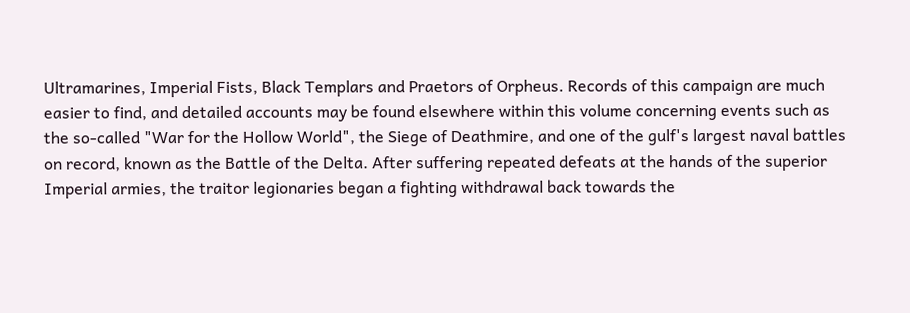Ultramarines, Imperial Fists, Black Templars and Praetors of Orpheus. Records of this campaign are much easier to find, and detailed accounts may be found elsewhere within this volume concerning events such as the so-called "War for the Hollow World", the Siege of Deathmire, and one of the gulf's largest naval battles on record, known as the Battle of the Delta. After suffering repeated defeats at the hands of the superior Imperial armies, the traitor legionaries began a fighting withdrawal back towards the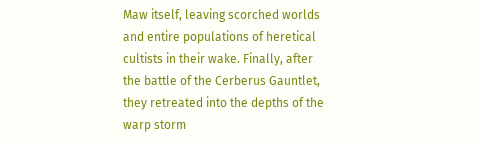Maw itself, leaving scorched worlds and entire populations of heretical cultists in their wake. Finally, after the battle of the Cerberus Gauntlet, they retreated into the depths of the warp storm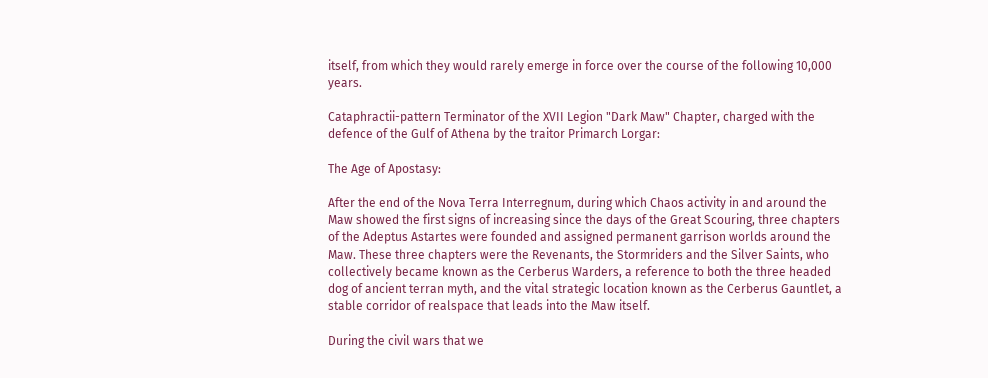itself, from which they would rarely emerge in force over the course of the following 10,000 years.

Cataphractii-pattern Terminator of the XVII Legion "Dark Maw" Chapter, charged with the defence of the Gulf of Athena by the traitor Primarch Lorgar:

The Age of Apostasy:

After the end of the Nova Terra Interregnum, during which Chaos activity in and around the Maw showed the first signs of increasing since the days of the Great Scouring, three chapters of the Adeptus Astartes were founded and assigned permanent garrison worlds around the Maw. These three chapters were the Revenants, the Stormriders and the Silver Saints, who collectively became known as the Cerberus Warders, a reference to both the three headed dog of ancient terran myth, and the vital strategic location known as the Cerberus Gauntlet, a stable corridor of realspace that leads into the Maw itself.

During the civil wars that we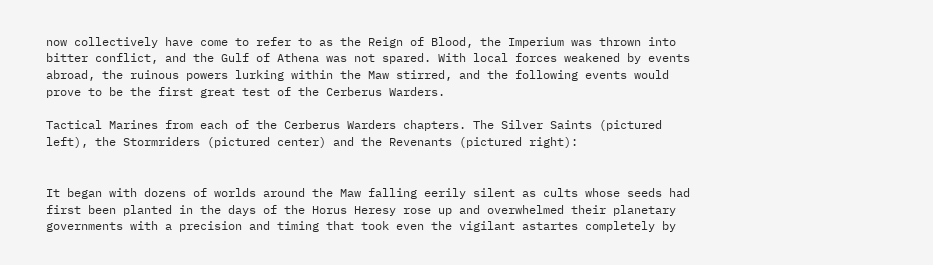now collectively have come to refer to as the Reign of Blood, the Imperium was thrown into bitter conflict, and the Gulf of Athena was not spared. With local forces weakened by events abroad, the ruinous powers lurking within the Maw stirred, and the following events would prove to be the first great test of the Cerberus Warders.

Tactical Marines from each of the Cerberus Warders chapters. The Silver Saints (pictured left), the Stormriders (pictured center) and the Revenants (pictured right):


It began with dozens of worlds around the Maw falling eerily silent as cults whose seeds had first been planted in the days of the Horus Heresy rose up and overwhelmed their planetary governments with a precision and timing that took even the vigilant astartes completely by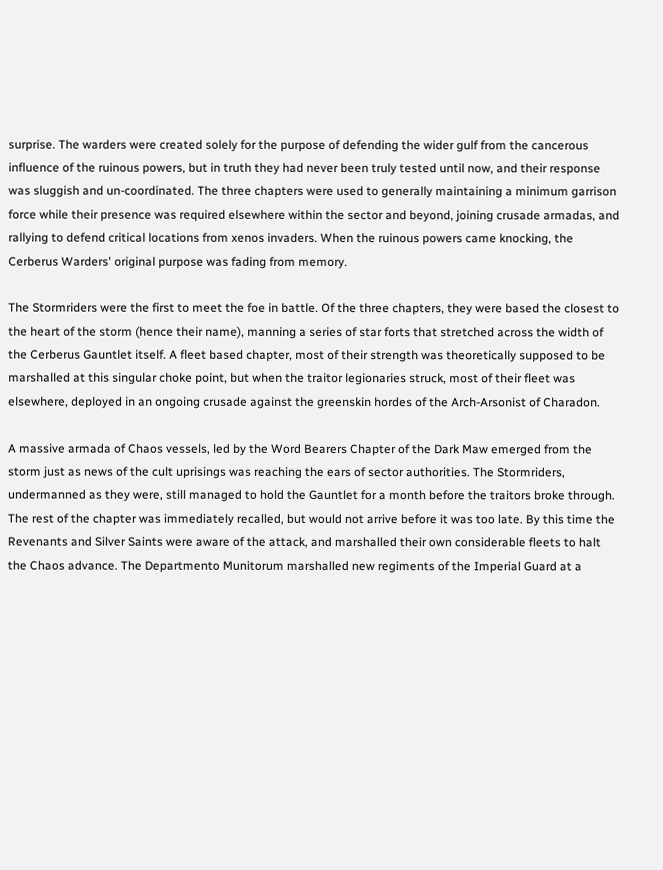surprise. The warders were created solely for the purpose of defending the wider gulf from the cancerous influence of the ruinous powers, but in truth they had never been truly tested until now, and their response was sluggish and un-coordinated. The three chapters were used to generally maintaining a minimum garrison force while their presence was required elsewhere within the sector and beyond, joining crusade armadas, and rallying to defend critical locations from xenos invaders. When the ruinous powers came knocking, the Cerberus Warders' original purpose was fading from memory.

The Stormriders were the first to meet the foe in battle. Of the three chapters, they were based the closest to the heart of the storm (hence their name), manning a series of star forts that stretched across the width of the Cerberus Gauntlet itself. A fleet based chapter, most of their strength was theoretically supposed to be marshalled at this singular choke point, but when the traitor legionaries struck, most of their fleet was elsewhere, deployed in an ongoing crusade against the greenskin hordes of the Arch-Arsonist of Charadon.

A massive armada of Chaos vessels, led by the Word Bearers Chapter of the Dark Maw emerged from the storm just as news of the cult uprisings was reaching the ears of sector authorities. The Stormriders, undermanned as they were, still managed to hold the Gauntlet for a month before the traitors broke through. The rest of the chapter was immediately recalled, but would not arrive before it was too late. By this time the Revenants and Silver Saints were aware of the attack, and marshalled their own considerable fleets to halt the Chaos advance. The Departmento Munitorum marshalled new regiments of the Imperial Guard at a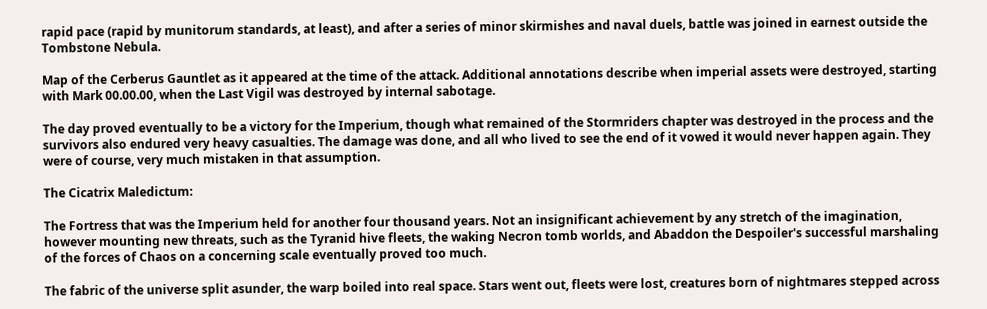rapid pace (rapid by munitorum standards, at least), and after a series of minor skirmishes and naval duels, battle was joined in earnest outside the Tombstone Nebula.

Map of the Cerberus Gauntlet as it appeared at the time of the attack. Additional annotations describe when imperial assets were destroyed, starting with Mark 00.00.00, when the Last Vigil was destroyed by internal sabotage.

The day proved eventually to be a victory for the Imperium, though what remained of the Stormriders chapter was destroyed in the process and the survivors also endured very heavy casualties. The damage was done, and all who lived to see the end of it vowed it would never happen again. They were of course, very much mistaken in that assumption.

The Cicatrix Maledictum:

The Fortress that was the Imperium held for another four thousand years. Not an insignificant achievement by any stretch of the imagination, however mounting new threats, such as the Tyranid hive fleets, the waking Necron tomb worlds, and Abaddon the Despoiler's successful marshaling of the forces of Chaos on a concerning scale eventually proved too much.

The fabric of the universe split asunder, the warp boiled into real space. Stars went out, fleets were lost, creatures born of nightmares stepped across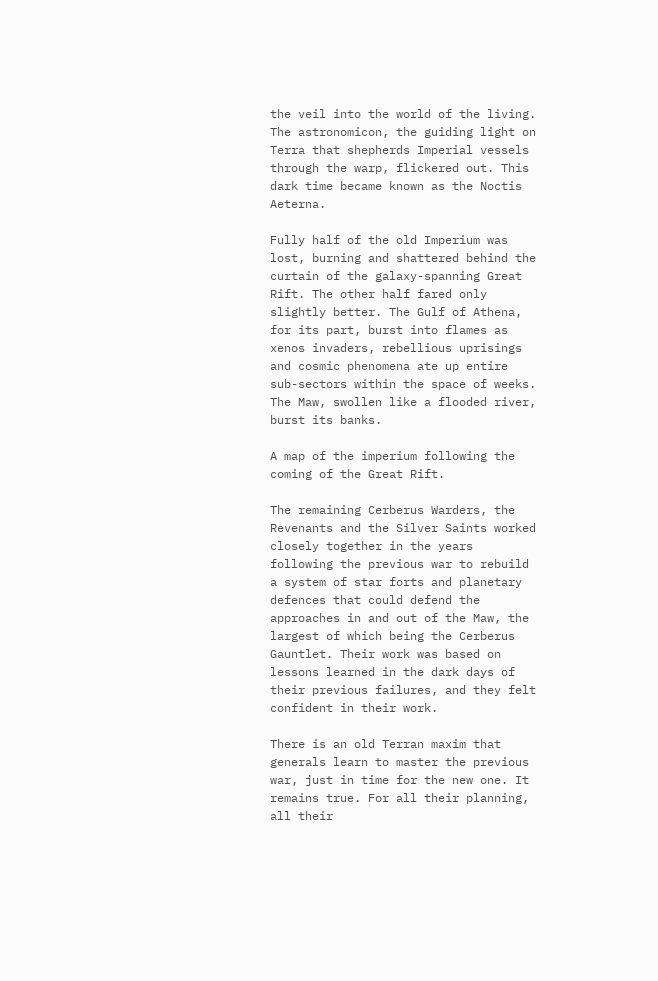the veil into the world of the living. The astronomicon, the guiding light on Terra that shepherds Imperial vessels through the warp, flickered out. This dark time became known as the Noctis Aeterna.

Fully half of the old Imperium was lost, burning and shattered behind the curtain of the galaxy-spanning Great Rift. The other half fared only slightly better. The Gulf of Athena, for its part, burst into flames as xenos invaders, rebellious uprisings and cosmic phenomena ate up entire sub-sectors within the space of weeks. The Maw, swollen like a flooded river, burst its banks.

A map of the imperium following the coming of the Great Rift.

The remaining Cerberus Warders, the Revenants and the Silver Saints worked closely together in the years following the previous war to rebuild a system of star forts and planetary defences that could defend the approaches in and out of the Maw, the largest of which being the Cerberus Gauntlet. Their work was based on lessons learned in the dark days of their previous failures, and they felt confident in their work.

There is an old Terran maxim that generals learn to master the previous war, just in time for the new one. It remains true. For all their planning, all their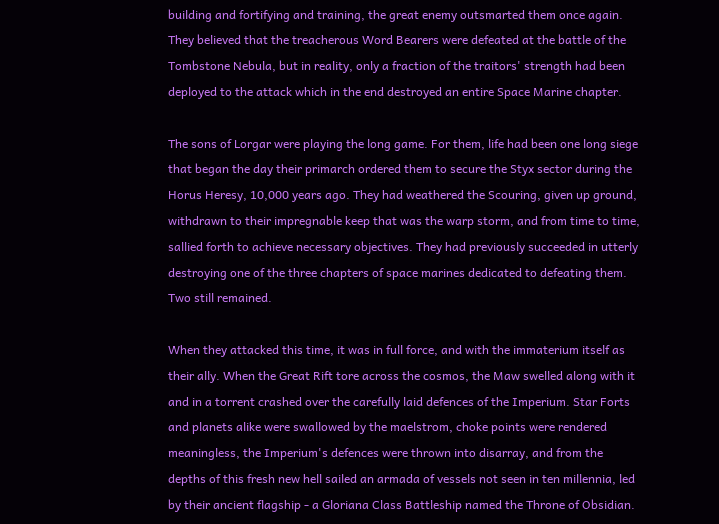building and fortifying and training, the great enemy outsmarted them once again. They believed that the treacherous Word Bearers were defeated at the battle of the Tombstone Nebula, but in reality, only a fraction of the traitors' strength had been deployed to the attack which in the end destroyed an entire Space Marine chapter.

The sons of Lorgar were playing the long game. For them, life had been one long siege that began the day their primarch ordered them to secure the Styx sector during the Horus Heresy, 10,000 years ago. They had weathered the Scouring, given up ground, withdrawn to their impregnable keep that was the warp storm, and from time to time, sallied forth to achieve necessary objectives. They had previously succeeded in utterly destroying one of the three chapters of space marines dedicated to defeating them. Two still remained.

When they attacked this time, it was in full force, and with the immaterium itself as their ally. When the Great Rift tore across the cosmos, the Maw swelled along with it and in a torrent crashed over the carefully laid defences of the Imperium. Star Forts and planets alike were swallowed by the maelstrom, choke points were rendered meaningless, the Imperium's defences were thrown into disarray, and from the depths of this fresh new hell sailed an armada of vessels not seen in ten millennia, led by their ancient flagship - a Gloriana Class Battleship named the Throne of Obsidian.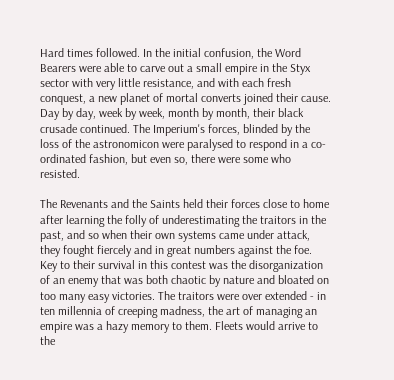Hard times followed. In the initial confusion, the Word Bearers were able to carve out a small empire in the Styx sector with very little resistance, and with each fresh conquest, a new planet of mortal converts joined their cause. Day by day, week by week, month by month, their black crusade continued. The Imperium's forces, blinded by the loss of the astronomicon were paralysed to respond in a co-ordinated fashion, but even so, there were some who resisted.

The Revenants and the Saints held their forces close to home after learning the folly of underestimating the traitors in the past, and so when their own systems came under attack, they fought fiercely and in great numbers against the foe. Key to their survival in this contest was the disorganization of an enemy that was both chaotic by nature and bloated on too many easy victories. The traitors were over extended - in ten millennia of creeping madness, the art of managing an empire was a hazy memory to them. Fleets would arrive to the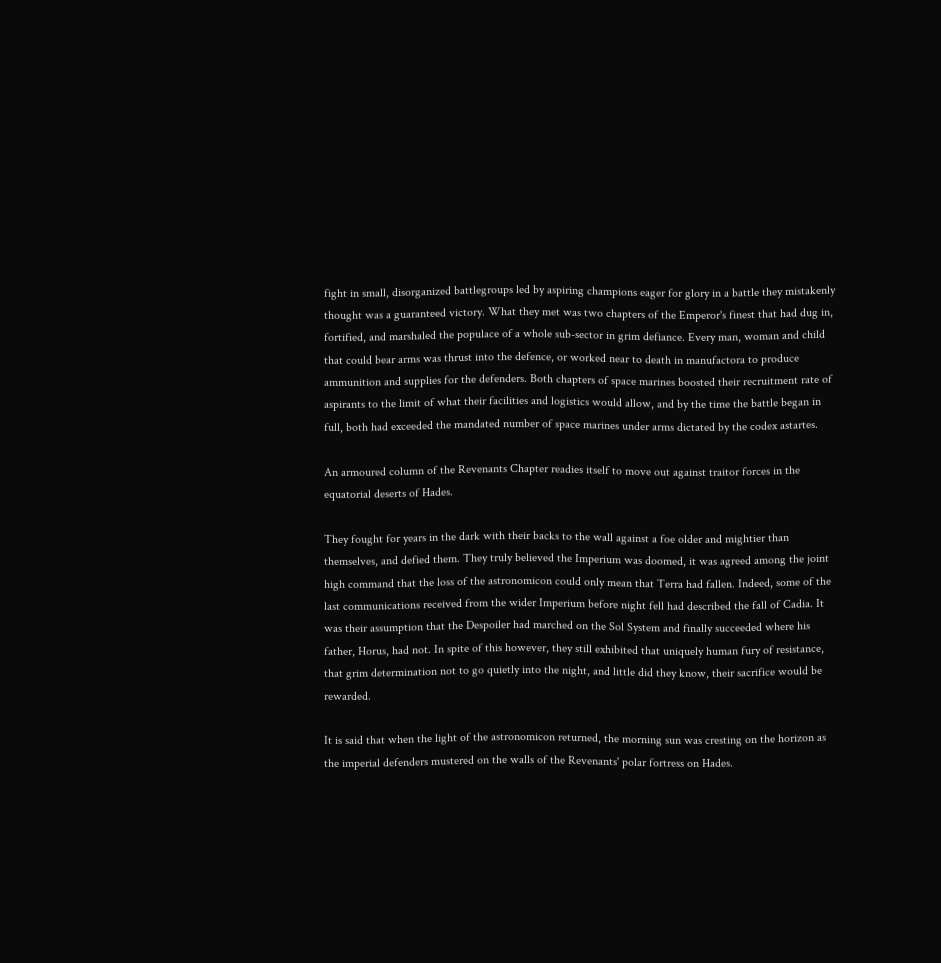fight in small, disorganized battlegroups led by aspiring champions eager for glory in a battle they mistakenly thought was a guaranteed victory. What they met was two chapters of the Emperor's finest that had dug in, fortified, and marshaled the populace of a whole sub-sector in grim defiance. Every man, woman and child that could bear arms was thrust into the defence, or worked near to death in manufactora to produce ammunition and supplies for the defenders. Both chapters of space marines boosted their recruitment rate of aspirants to the limit of what their facilities and logistics would allow, and by the time the battle began in full, both had exceeded the mandated number of space marines under arms dictated by the codex astartes.

An armoured column of the Revenants Chapter readies itself to move out against traitor forces in the equatorial deserts of Hades.

They fought for years in the dark with their backs to the wall against a foe older and mightier than themselves, and defied them. They truly believed the Imperium was doomed, it was agreed among the joint high command that the loss of the astronomicon could only mean that Terra had fallen. Indeed, some of the last communications received from the wider Imperium before night fell had described the fall of Cadia. It was their assumption that the Despoiler had marched on the Sol System and finally succeeded where his father, Horus, had not. In spite of this however, they still exhibited that uniquely human fury of resistance, that grim determination not to go quietly into the night, and little did they know, their sacrifice would be rewarded.

It is said that when the light of the astronomicon returned, the morning sun was cresting on the horizon as the imperial defenders mustered on the walls of the Revenants' polar fortress on Hades.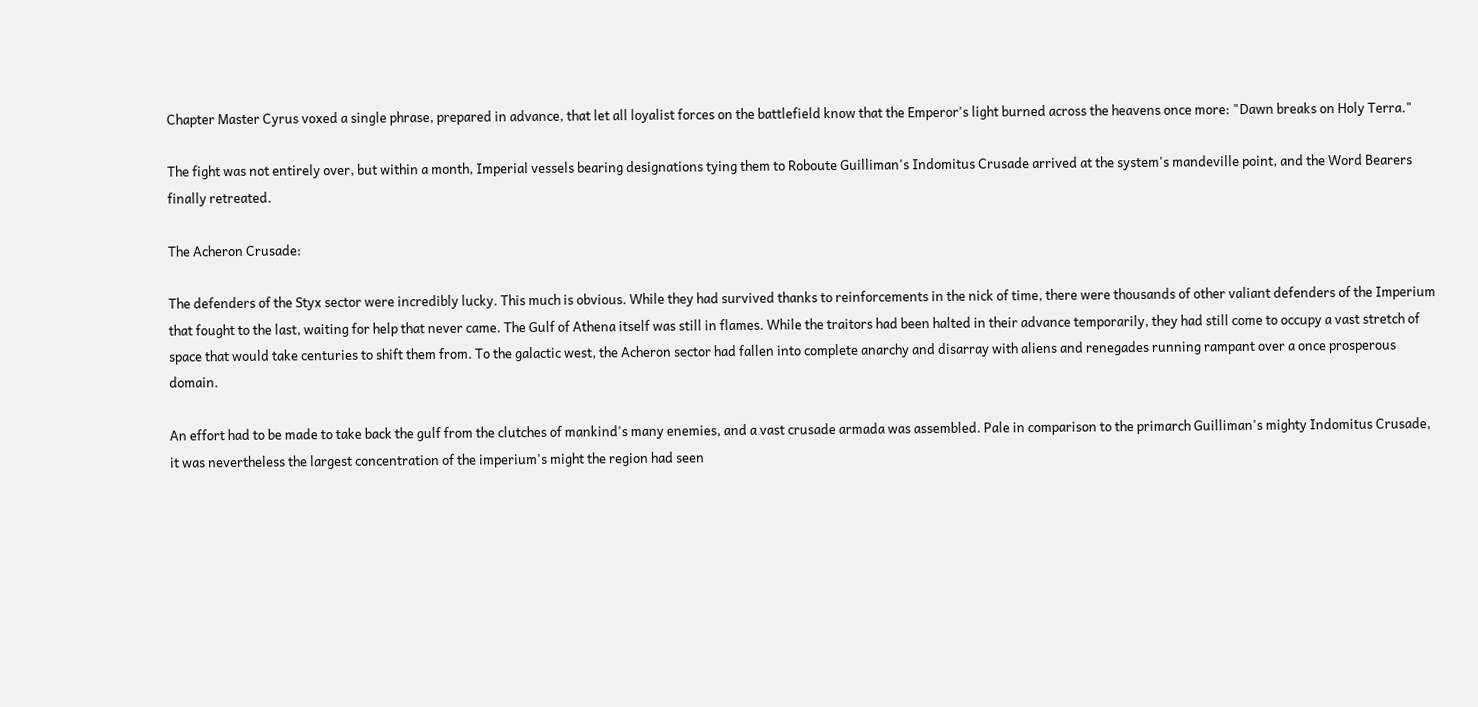Chapter Master Cyrus voxed a single phrase, prepared in advance, that let all loyalist forces on the battlefield know that the Emperor's light burned across the heavens once more: "Dawn breaks on Holy Terra."

The fight was not entirely over, but within a month, Imperial vessels bearing designations tying them to Roboute Guilliman's Indomitus Crusade arrived at the system's mandeville point, and the Word Bearers finally retreated.

The Acheron Crusade:

The defenders of the Styx sector were incredibly lucky. This much is obvious. While they had survived thanks to reinforcements in the nick of time, there were thousands of other valiant defenders of the Imperium that fought to the last, waiting for help that never came. The Gulf of Athena itself was still in flames. While the traitors had been halted in their advance temporarily, they had still come to occupy a vast stretch of space that would take centuries to shift them from. To the galactic west, the Acheron sector had fallen into complete anarchy and disarray with aliens and renegades running rampant over a once prosperous domain.

An effort had to be made to take back the gulf from the clutches of mankind's many enemies, and a vast crusade armada was assembled. Pale in comparison to the primarch Guilliman's mighty Indomitus Crusade, it was nevertheless the largest concentration of the imperium's might the region had seen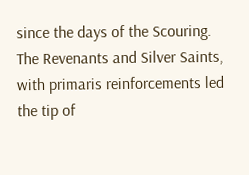since the days of the Scouring. The Revenants and Silver Saints, with primaris reinforcements led the tip of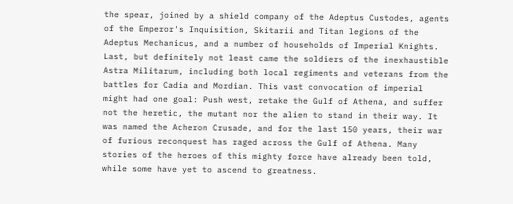the spear, joined by a shield company of the Adeptus Custodes, agents of the Emperor's Inquisition, Skitarii and Titan legions of the Adeptus Mechanicus, and a number of households of Imperial Knights. Last, but definitely not least came the soldiers of the inexhaustible Astra Militarum, including both local regiments and veterans from the battles for Cadia and Mordian. This vast convocation of imperial might had one goal: Push west, retake the Gulf of Athena, and suffer not the heretic, the mutant nor the alien to stand in their way. It was named the Acheron Crusade, and for the last 150 years, their war of furious reconquest has raged across the Gulf of Athena. Many stories of the heroes of this mighty force have already been told, while some have yet to ascend to greatness.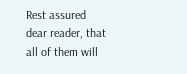Rest assured dear reader, that all of them will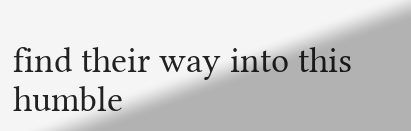find their way into this humble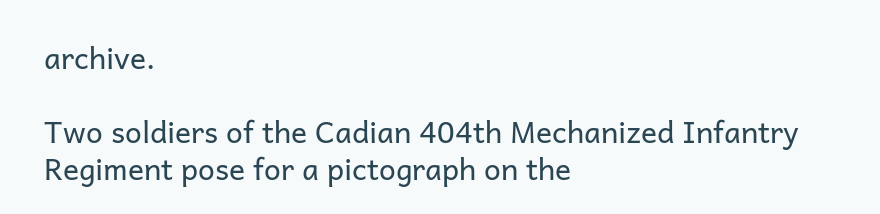archive.

Two soldiers of the Cadian 404th Mechanized Infantry Regiment pose for a pictograph on the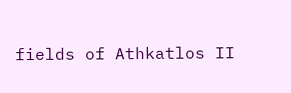fields of Athkatlos II